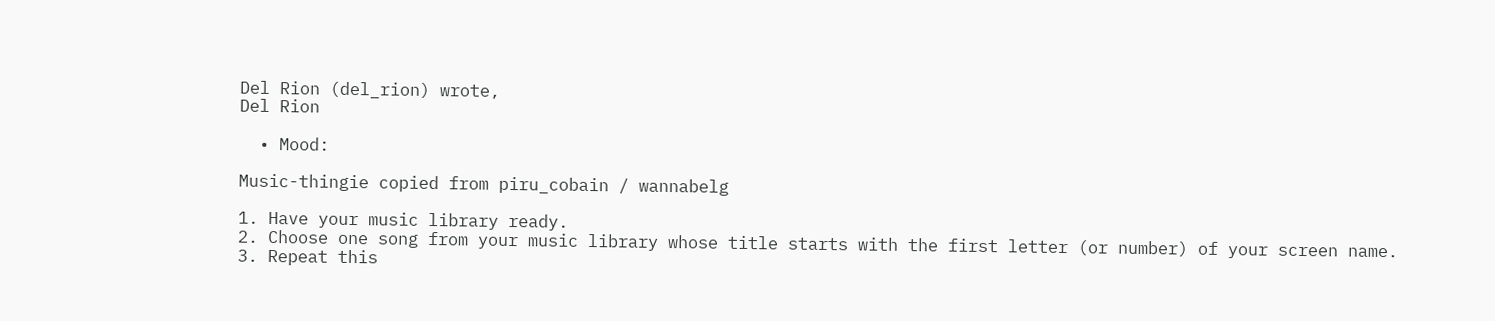Del Rion (del_rion) wrote,
Del Rion

  • Mood:

Music-thingie copied from piru_cobain / wannabelg

1. Have your music library ready.
2. Choose one song from your music library whose title starts with the first letter (or number) of your screen name.
3. Repeat this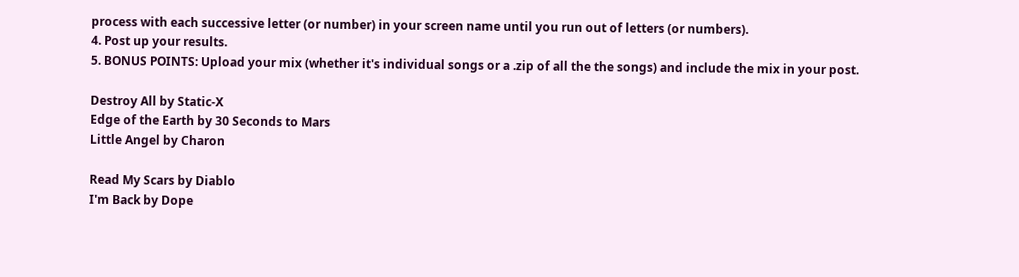process with each successive letter (or number) in your screen name until you run out of letters (or numbers).
4. Post up your results.
5. BONUS POINTS: Upload your mix (whether it's individual songs or a .zip of all the the songs) and include the mix in your post.

Destroy All by Static-X
Edge of the Earth by 30 Seconds to Mars
Little Angel by Charon

Read My Scars by Diablo
I'm Back by Dope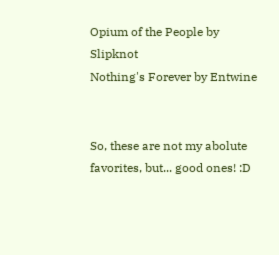Opium of the People by Slipknot
Nothing's Forever by Entwine


So, these are not my abolute favorites, but... good ones! :D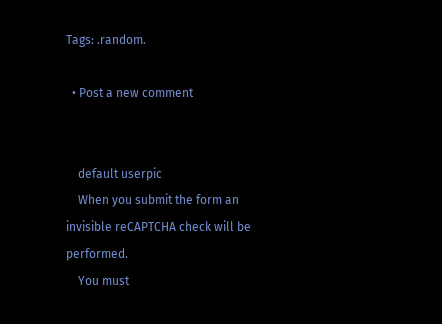Tags: .random.

  • Post a new comment


    default userpic
    When you submit the form an invisible reCAPTCHA check will be performed.
    You must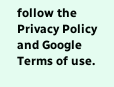follow the Privacy Policy and Google Terms of use.